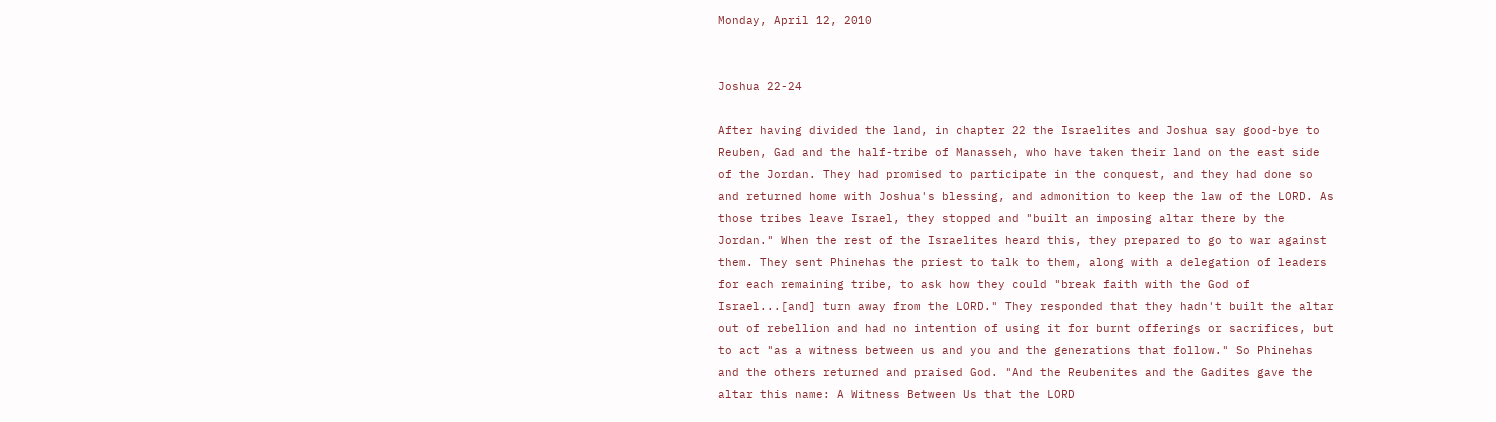Monday, April 12, 2010


Joshua 22-24

After having divided the land, in chapter 22 the Israelites and Joshua say good-bye to Reuben, Gad and the half-tribe of Manasseh, who have taken their land on the east side of the Jordan. They had promised to participate in the conquest, and they had done so and returned home with Joshua's blessing, and admonition to keep the law of the LORD. As those tribes leave Israel, they stopped and "built an imposing altar there by the Jordan." When the rest of the Israelites heard this, they prepared to go to war against them. They sent Phinehas the priest to talk to them, along with a delegation of leaders for each remaining tribe, to ask how they could "break faith with the God of Israel...[and] turn away from the LORD." They responded that they hadn't built the altar out of rebellion and had no intention of using it for burnt offerings or sacrifices, but to act "as a witness between us and you and the generations that follow." So Phinehas and the others returned and praised God. "And the Reubenites and the Gadites gave the altar this name: A Witness Between Us that the LORD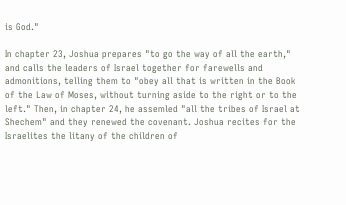is God."

In chapter 23, Joshua prepares "to go the way of all the earth," and calls the leaders of Israel together for farewells and admonitions, telling them to "obey all that is written in the Book of the Law of Moses, without turning aside to the right or to the left." Then, in chapter 24, he assemled "all the tribes of Israel at Shechem" and they renewed the covenant. Joshua recites for the Israelites the litany of the children of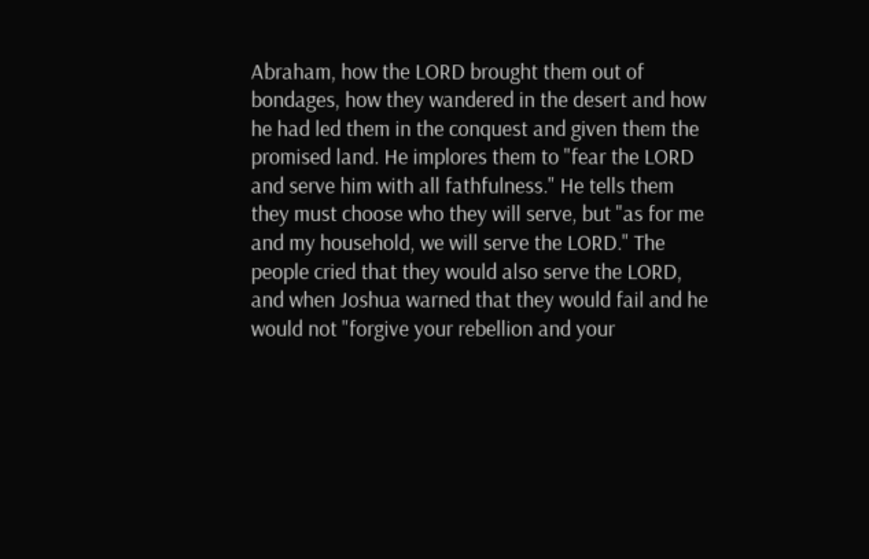Abraham, how the LORD brought them out of bondages, how they wandered in the desert and how he had led them in the conquest and given them the promised land. He implores them to "fear the LORD and serve him with all fathfulness." He tells them they must choose who they will serve, but "as for me and my household, we will serve the LORD." The people cried that they would also serve the LORD, and when Joshua warned that they would fail and he would not "forgive your rebellion and your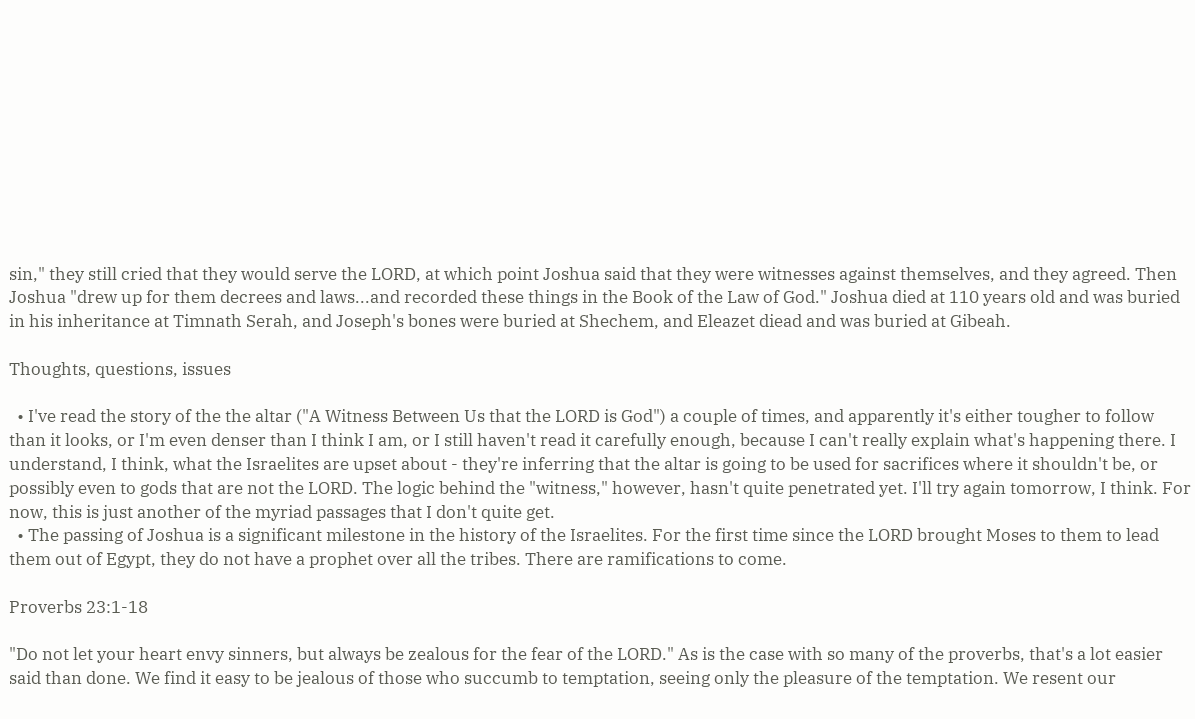sin," they still cried that they would serve the LORD, at which point Joshua said that they were witnesses against themselves, and they agreed. Then Joshua "drew up for them decrees and laws...and recorded these things in the Book of the Law of God." Joshua died at 110 years old and was buried in his inheritance at Timnath Serah, and Joseph's bones were buried at Shechem, and Eleazet diead and was buried at Gibeah.

Thoughts, questions, issues

  • I've read the story of the the altar ("A Witness Between Us that the LORD is God") a couple of times, and apparently it's either tougher to follow than it looks, or I'm even denser than I think I am, or I still haven't read it carefully enough, because I can't really explain what's happening there. I understand, I think, what the Israelites are upset about - they're inferring that the altar is going to be used for sacrifices where it shouldn't be, or possibly even to gods that are not the LORD. The logic behind the "witness," however, hasn't quite penetrated yet. I'll try again tomorrow, I think. For now, this is just another of the myriad passages that I don't quite get.
  • The passing of Joshua is a significant milestone in the history of the Israelites. For the first time since the LORD brought Moses to them to lead them out of Egypt, they do not have a prophet over all the tribes. There are ramifications to come.

Proverbs 23:1-18

"Do not let your heart envy sinners, but always be zealous for the fear of the LORD." As is the case with so many of the proverbs, that's a lot easier said than done. We find it easy to be jealous of those who succumb to temptation, seeing only the pleasure of the temptation. We resent our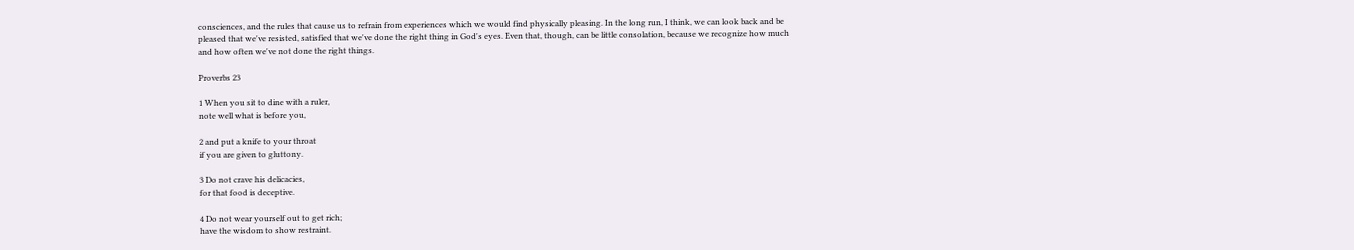consciences, and the rules that cause us to refrain from experiences which we would find physically pleasing. In the long run, I think, we can look back and be pleased that we've resisted, satisfied that we've done the right thing in God's eyes. Even that, though, can be little consolation, because we recognize how much and how often we've not done the right things.

Proverbs 23

1 When you sit to dine with a ruler,
note well what is before you,

2 and put a knife to your throat
if you are given to gluttony.

3 Do not crave his delicacies,
for that food is deceptive.

4 Do not wear yourself out to get rich;
have the wisdom to show restraint.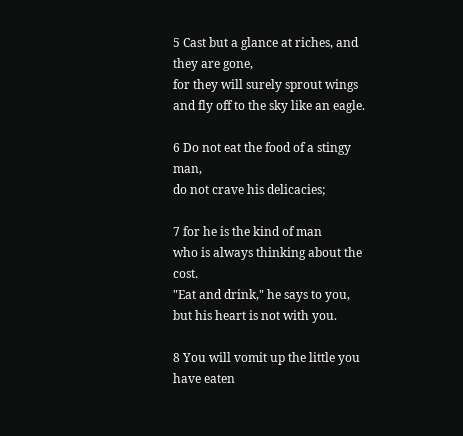5 Cast but a glance at riches, and they are gone,
for they will surely sprout wings
and fly off to the sky like an eagle.

6 Do not eat the food of a stingy man,
do not crave his delicacies;

7 for he is the kind of man
who is always thinking about the cost.
"Eat and drink," he says to you,
but his heart is not with you.

8 You will vomit up the little you have eaten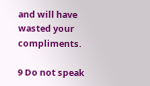and will have wasted your compliments.

9 Do not speak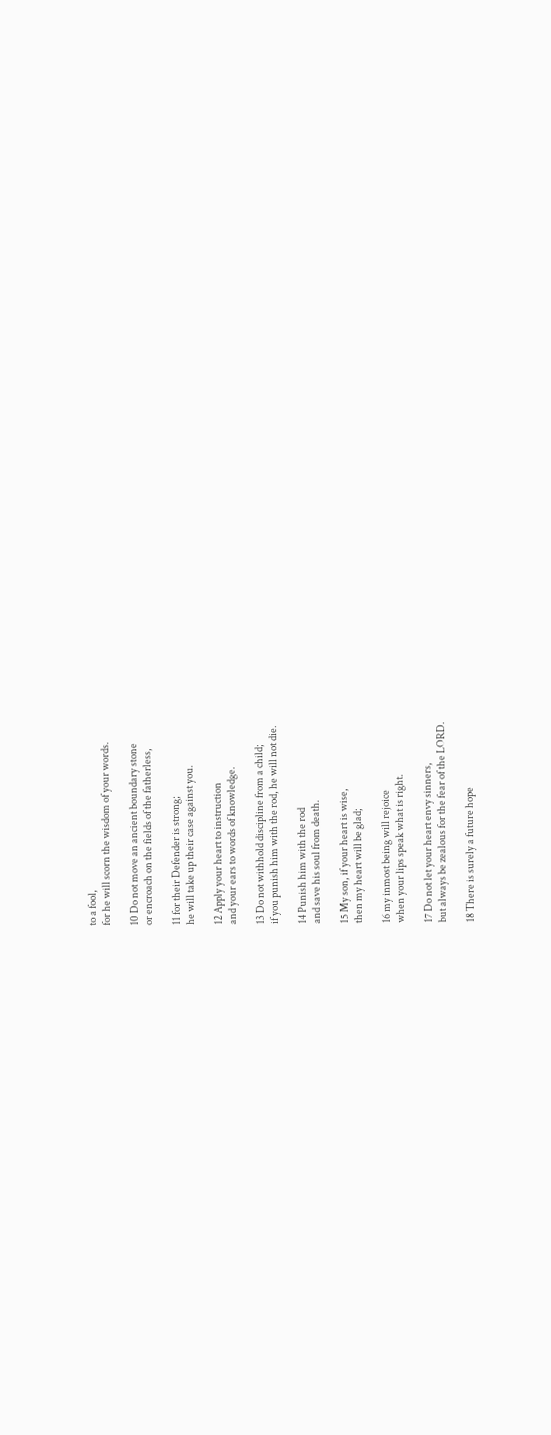to a fool,
for he will scorn the wisdom of your words.

10 Do not move an ancient boundary stone
or encroach on the fields of the fatherless,

11 for their Defender is strong;
he will take up their case against you.

12 Apply your heart to instruction
and your ears to words of knowledge.

13 Do not withhold discipline from a child;
if you punish him with the rod, he will not die.

14 Punish him with the rod
and save his soul from death.

15 My son, if your heart is wise,
then my heart will be glad;

16 my inmost being will rejoice
when your lips speak what is right.

17 Do not let your heart envy sinners,
but always be zealous for the fear of the LORD.

18 There is surely a future hope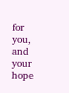for you,
and your hope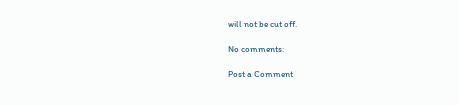will not be cut off.

No comments:

Post a Comment